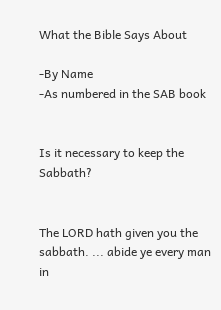What the Bible Says About

-By Name
-As numbered in the SAB book


Is it necessary to keep the Sabbath?


The LORD hath given you the sabbath. ... abide ye every man in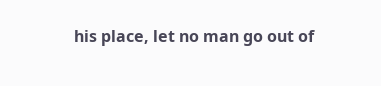his place, let no man go out of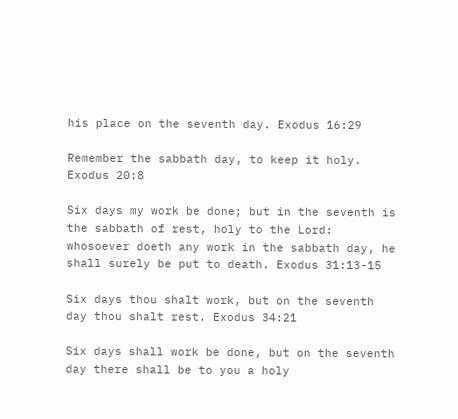his place on the seventh day. Exodus 16:29

Remember the sabbath day, to keep it holy. Exodus 20:8

Six days my work be done; but in the seventh is the sabbath of rest, holy to the Lord: whosoever doeth any work in the sabbath day, he shall surely be put to death. Exodus 31:13-15

Six days thou shalt work, but on the seventh day thou shalt rest. Exodus 34:21

Six days shall work be done, but on the seventh day there shall be to you a holy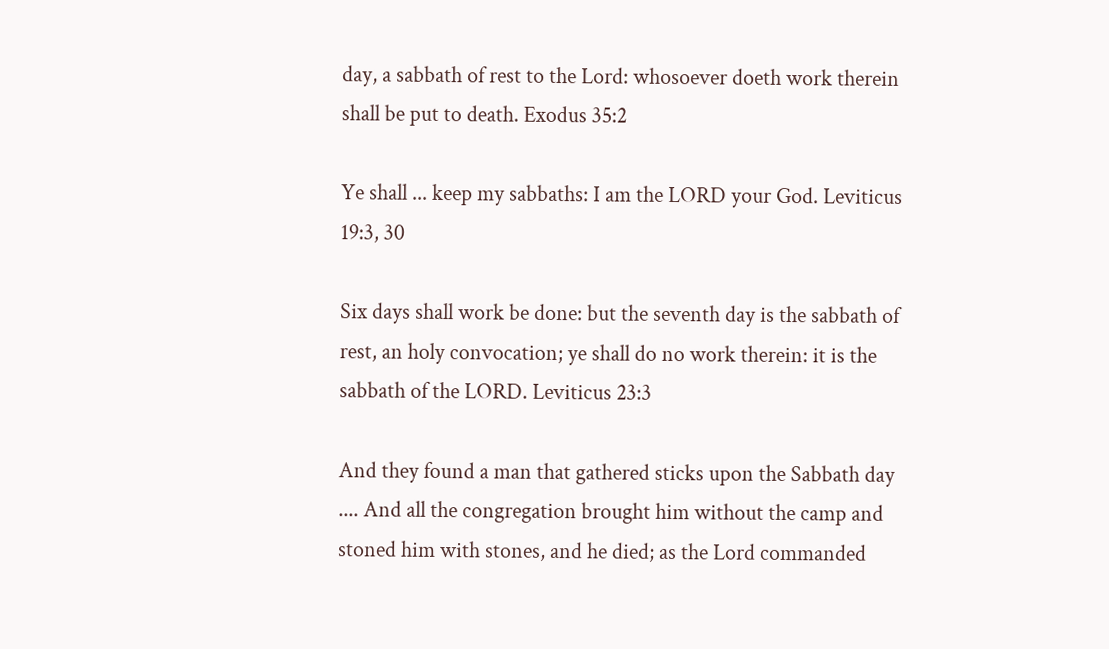day, a sabbath of rest to the Lord: whosoever doeth work therein shall be put to death. Exodus 35:2

Ye shall ... keep my sabbaths: I am the LORD your God. Leviticus 19:3, 30

Six days shall work be done: but the seventh day is the sabbath of rest, an holy convocation; ye shall do no work therein: it is the sabbath of the LORD. Leviticus 23:3

And they found a man that gathered sticks upon the Sabbath day .... And all the congregation brought him without the camp and stoned him with stones, and he died; as the Lord commanded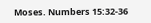Moses. Numbers 15:32-36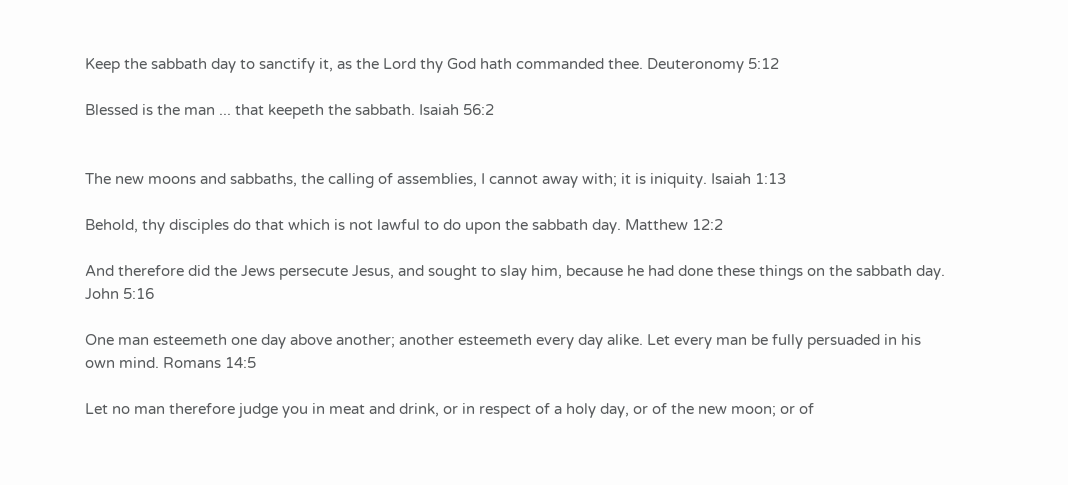Keep the sabbath day to sanctify it, as the Lord thy God hath commanded thee. Deuteronomy 5:12

Blessed is the man ... that keepeth the sabbath. Isaiah 56:2


The new moons and sabbaths, the calling of assemblies, I cannot away with; it is iniquity. Isaiah 1:13

Behold, thy disciples do that which is not lawful to do upon the sabbath day. Matthew 12:2

And therefore did the Jews persecute Jesus, and sought to slay him, because he had done these things on the sabbath day. John 5:16

One man esteemeth one day above another; another esteemeth every day alike. Let every man be fully persuaded in his own mind. Romans 14:5

Let no man therefore judge you in meat and drink, or in respect of a holy day, or of the new moon; or of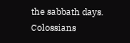the sabbath days. Colossians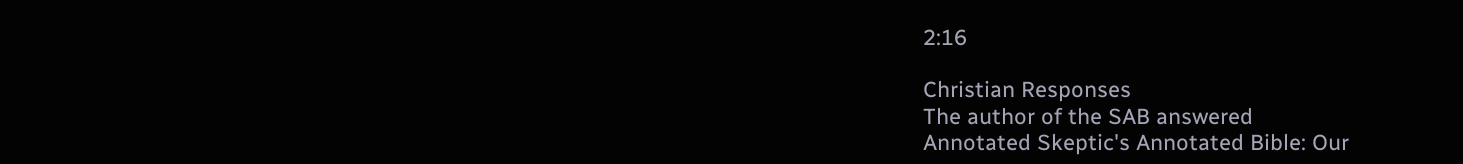2:16

Christian Responses
The author of the SAB answered
Annotated Skeptic's Annotated Bible: Our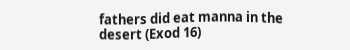fathers did eat manna in the desert (Exod 16)